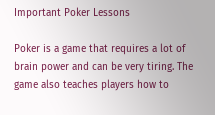Important Poker Lessons

Poker is a game that requires a lot of brain power and can be very tiring. The game also teaches players how to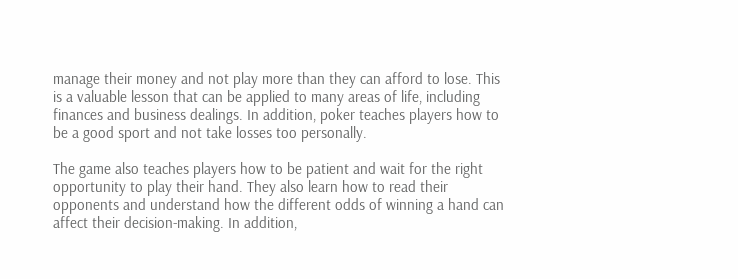manage their money and not play more than they can afford to lose. This is a valuable lesson that can be applied to many areas of life, including finances and business dealings. In addition, poker teaches players how to be a good sport and not take losses too personally.

The game also teaches players how to be patient and wait for the right opportunity to play their hand. They also learn how to read their opponents and understand how the different odds of winning a hand can affect their decision-making. In addition,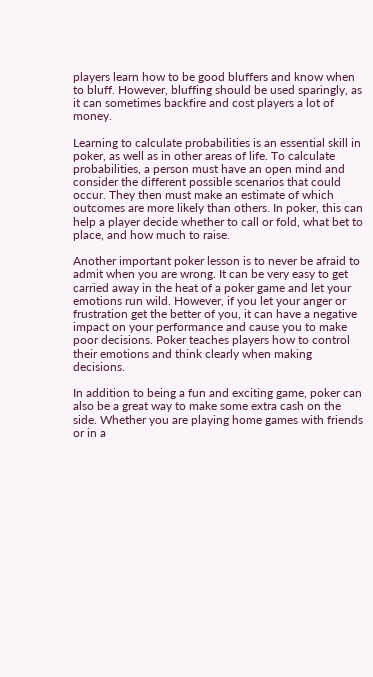players learn how to be good bluffers and know when to bluff. However, bluffing should be used sparingly, as it can sometimes backfire and cost players a lot of money.

Learning to calculate probabilities is an essential skill in poker, as well as in other areas of life. To calculate probabilities, a person must have an open mind and consider the different possible scenarios that could occur. They then must make an estimate of which outcomes are more likely than others. In poker, this can help a player decide whether to call or fold, what bet to place, and how much to raise.

Another important poker lesson is to never be afraid to admit when you are wrong. It can be very easy to get carried away in the heat of a poker game and let your emotions run wild. However, if you let your anger or frustration get the better of you, it can have a negative impact on your performance and cause you to make poor decisions. Poker teaches players how to control their emotions and think clearly when making decisions.

In addition to being a fun and exciting game, poker can also be a great way to make some extra cash on the side. Whether you are playing home games with friends or in a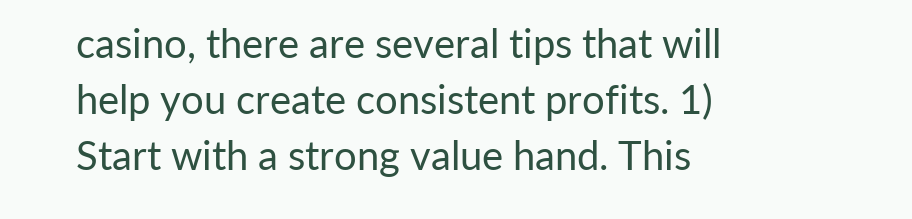casino, there are several tips that will help you create consistent profits. 1) Start with a strong value hand. This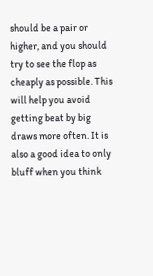should be a pair or higher, and you should try to see the flop as cheaply as possible. This will help you avoid getting beat by big draws more often. It is also a good idea to only bluff when you think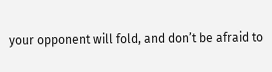your opponent will fold, and don’t be afraid to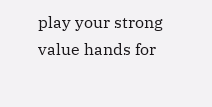play your strong value hands for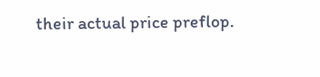their actual price preflop.